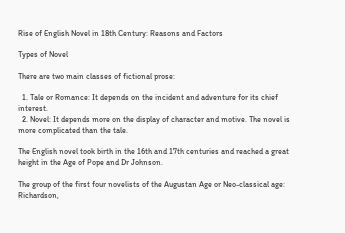Rise of English Novel in 18th Century: Reasons and Factors

Types of Novel

There are two main classes of fictional prose:

  1. Tale or Romance: It depends on the incident and adventure for its chief interest.
  2. Novel: It depends more on the display of character and motive. The novel is more complicated than the tale.

The English novel took birth in the 16th and 17th centuries and reached a great height in the Age of Pope and Dr Johnson.

The group of the first four novelists of the Augustan Age or Neo-classical age: Richardson,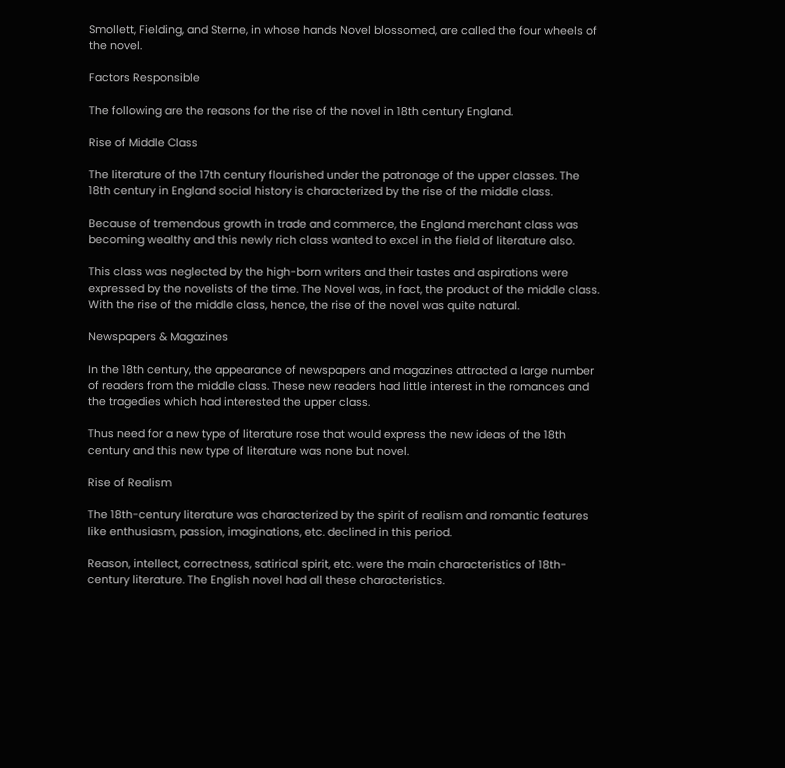Smollett, Fielding, and Sterne, in whose hands Novel blossomed, are called the four wheels of the novel.

Factors Responsible

The following are the reasons for the rise of the novel in 18th century England.

Rise of Middle Class

The literature of the 17th century flourished under the patronage of the upper classes. The 18th century in England social history is characterized by the rise of the middle class.

Because of tremendous growth in trade and commerce, the England merchant class was becoming wealthy and this newly rich class wanted to excel in the field of literature also.

This class was neglected by the high-born writers and their tastes and aspirations were expressed by the novelists of the time. The Novel was, in fact, the product of the middle class. With the rise of the middle class, hence, the rise of the novel was quite natural.

Newspapers & Magazines

In the 18th century, the appearance of newspapers and magazines attracted a large number of readers from the middle class. These new readers had little interest in the romances and the tragedies which had interested the upper class.

Thus need for a new type of literature rose that would express the new ideas of the 18th century and this new type of literature was none but novel.

Rise of Realism

The 18th-century literature was characterized by the spirit of realism and romantic features like enthusiasm, passion, imaginations, etc. declined in this period.

Reason, intellect, correctness, satirical spirit, etc. were the main characteristics of 18th-century literature. The English novel had all these characteristics.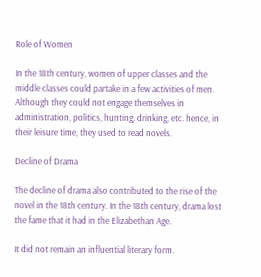Role of Women

In the 18th century, women of upper classes and the middle classes could partake in a few activities of men. Although they could not engage themselves in administration, politics, hunting, drinking, etc. hence, in their leisure time, they used to read novels.

Decline of Drama

The decline of drama also contributed to the rise of the novel in the 18th century. In the 18th century, drama lost the fame that it had in the Elizabethan Age.

It did not remain an influential literary form.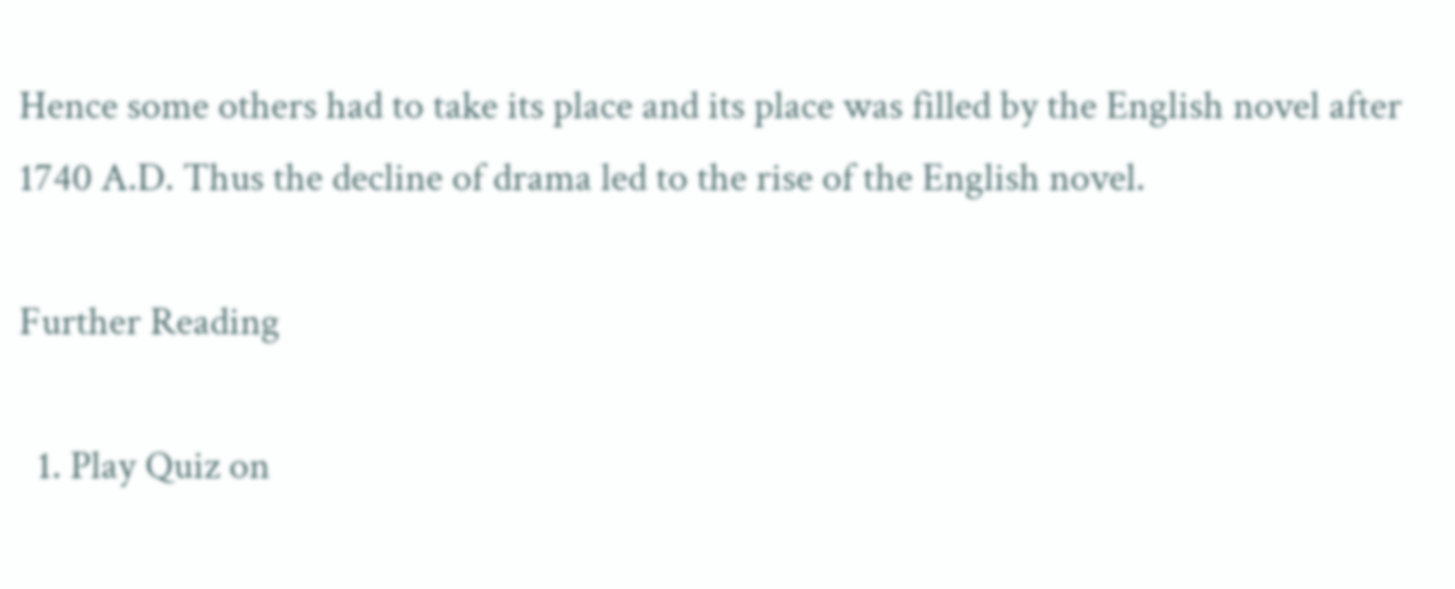Hence some others had to take its place and its place was filled by the English novel after 1740 A.D. Thus the decline of drama led to the rise of the English novel.

Further Reading

  1. Play Quiz on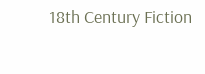18th Century Fiction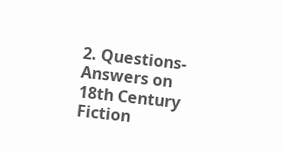2. Questions-Answers on 18th Century Fiction